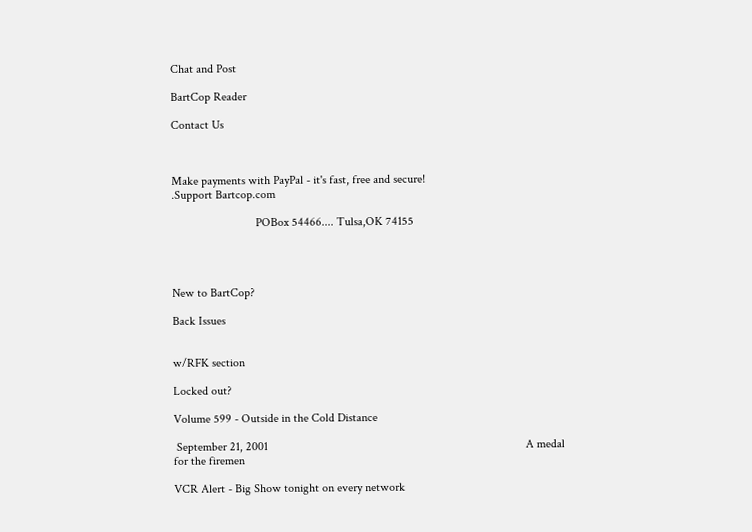Chat and Post

BartCop Reader

Contact Us



Make payments with PayPal - it's fast, free and secure!
.Support Bartcop.com

                            POBox 54466.... Tulsa,OK 74155




New to BartCop?

Back Issues


w/RFK section

Locked out?

Volume 599 - Outside in the Cold Distance

 September 21, 2001                                                                                      A medal for the firemen

VCR Alert - Big Show tonight on every network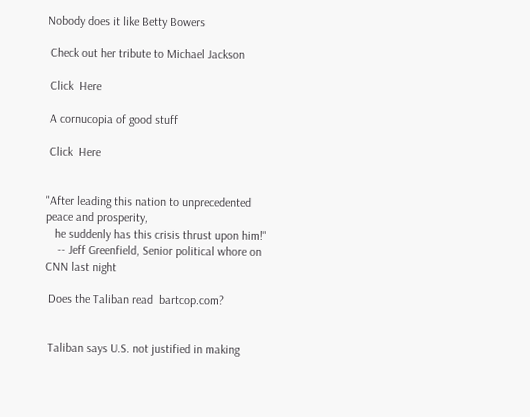Nobody does it like Betty Bowers

 Check out her tribute to Michael Jackson

 Click  Here

 A cornucopia of good stuff

 Click  Here


"After leading this nation to unprecedented peace and prosperity,
   he suddenly has this crisis thrust upon him!"
    -- Jeff Greenfield, Senior political whore on CNN last night

 Does the Taliban read  bartcop.com?


 Taliban says U.S. not justified in making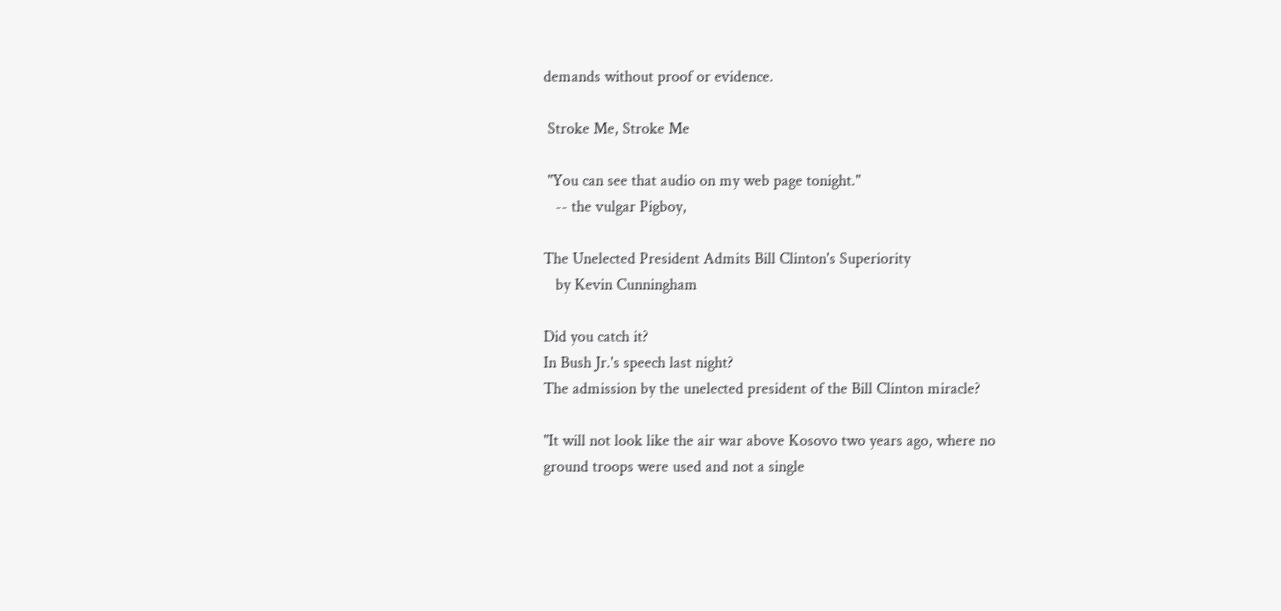demands without proof or evidence.

 Stroke Me, Stroke Me

 "You can see that audio on my web page tonight."
   -- the vulgar Pigboy,

The Unelected President Admits Bill Clinton's Superiority
   by Kevin Cunningham

Did you catch it?
In Bush Jr.'s speech last night?
The admission by the unelected president of the Bill Clinton miracle?

"It will not look like the air war above Kosovo two years ago, where no
ground troops were used and not a single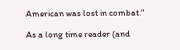American was lost in combat."

As a long time reader (and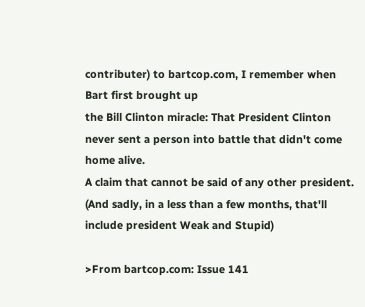contributer) to bartcop.com, I remember when Bart first brought up
the Bill Clinton miracle: That President Clinton never sent a person into battle that didn't come home alive.
A claim that cannot be said of any other president.
(And sadly, in a less than a few months, that'll include president Weak and Stupid)

>From bartcop.com: Issue 141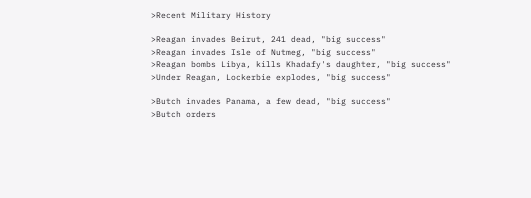>Recent Military History

>Reagan invades Beirut, 241 dead, "big success"
>Reagan invades Isle of Nutmeg, "big success"
>Reagan bombs Libya, kills Khadafy's daughter, "big success"
>Under Reagan, Lockerbie explodes, "big success"

>Butch invades Panama, a few dead, "big success"
>Butch orders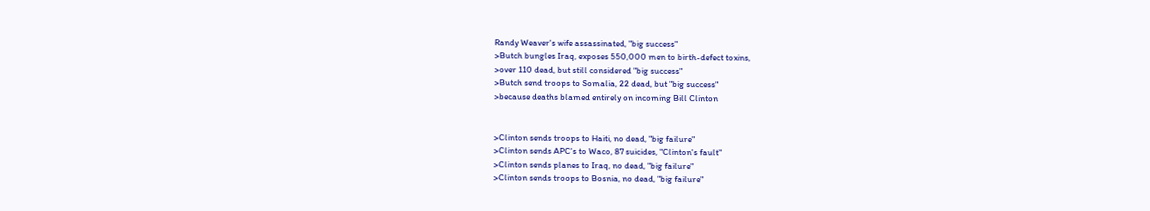Randy Weaver's wife assassinated, "big success"
>Butch bungles Iraq, exposes 550,000 men to birth-defect toxins,
>over 110 dead, but still considered "big success"
>Butch send troops to Somalia, 22 dead, but "big success"
>because deaths blamed entirely on incoming Bill Clinton


>Clinton sends troops to Haiti, no dead, "big failure"
>Clinton sends APC's to Waco, 87 suicides, "Clinton's fault"
>Clinton sends planes to Iraq, no dead, "big failure"
>Clinton sends troops to Bosnia, no dead, "big failure"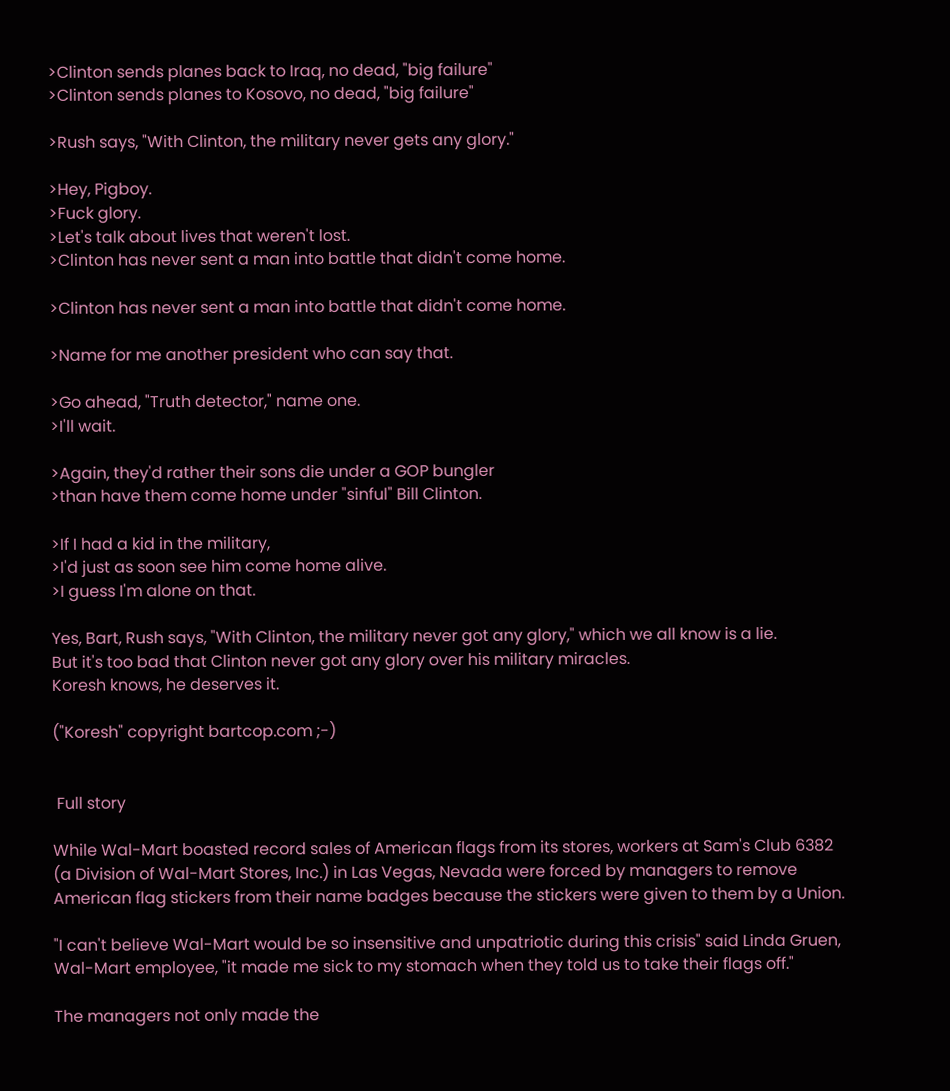>Clinton sends planes back to Iraq, no dead, "big failure"
>Clinton sends planes to Kosovo, no dead, "big failure"

>Rush says, "With Clinton, the military never gets any glory."

>Hey, Pigboy.
>Fuck glory.
>Let's talk about lives that weren't lost.
>Clinton has never sent a man into battle that didn't come home.

>Clinton has never sent a man into battle that didn't come home.

>Name for me another president who can say that.

>Go ahead, "Truth detector," name one.
>I'll wait.

>Again, they'd rather their sons die under a GOP bungler
>than have them come home under "sinful" Bill Clinton.

>If I had a kid in the military,
>I'd just as soon see him come home alive.
>I guess I'm alone on that.

Yes, Bart, Rush says, "With Clinton, the military never got any glory," which we all know is a lie.
But it's too bad that Clinton never got any glory over his military miracles.
Koresh knows, he deserves it.

("Koresh" copyright bartcop.com ;-)


 Full story

While Wal-Mart boasted record sales of American flags from its stores, workers at Sam's Club 6382
(a Division of Wal-Mart Stores, Inc.) in Las Vegas, Nevada were forced by managers to remove
American flag stickers from their name badges because the stickers were given to them by a Union.

"I can't believe Wal-Mart would be so insensitive and unpatriotic during this crisis" said Linda Gruen,
Wal-Mart employee, "it made me sick to my stomach when they told us to take their flags off."

The managers not only made the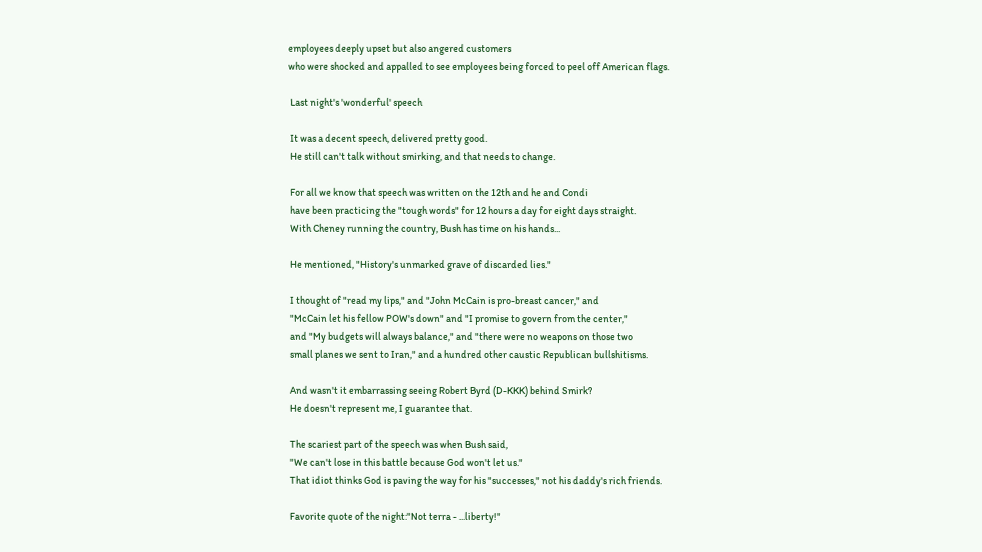employees deeply upset but also angered customers
who were shocked and appalled to see employees being forced to peel off American flags.

 Last night's 'wonderful' speech

 It was a decent speech, delivered pretty good.
 He still can't talk without smirking, and that needs to change.

 For all we know that speech was written on the 12th and he and Condi
 have been practicing the "tough words" for 12 hours a day for eight days straight.
 With Cheney running the country, Bush has time on his hands...

 He mentioned, "History's unmarked grave of discarded lies."

 I thought of "read my lips," and "John McCain is pro-breast cancer," and
 "McCain let his fellow POW's down" and "I promise to govern from the center,"
 and "My budgets will always balance," and "there were no weapons on those two
 small planes we sent to Iran," and a hundred other caustic Republican bullshitisms.

 And wasn't it embarrassing seeing Robert Byrd (D-KKK) behind Smirk?
 He doesn't represent me, I guarantee that.

 The scariest part of the speech was when Bush said,
 "We can't lose in this battle because God won't let us."
 That idiot thinks God is paving the way for his "successes," not his daddy's rich friends.

 Favorite quote of the night:"Not terra - ...liberty!"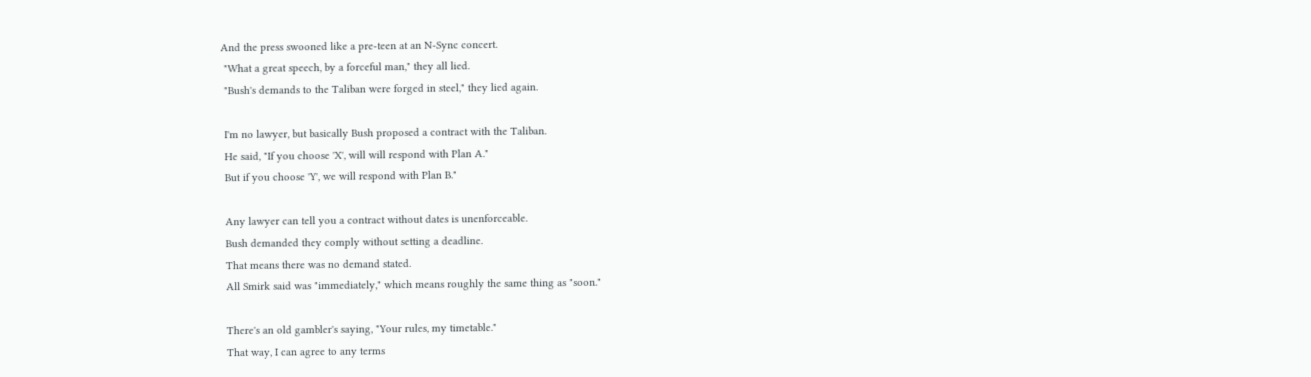And the press swooned like a pre-teen at an N-Sync concert.
 "What a great speech, by a forceful man," they all lied.
 "Bush's demands to the Taliban were forged in steel," they lied again.

 I'm no lawyer, but basically Bush proposed a contract with the Taliban.
 He said, "If you choose 'X', will will respond with Plan A."
 But if you choose 'Y', we will respond with Plan B."

 Any lawyer can tell you a contract without dates is unenforceable.
 Bush demanded they comply without setting a deadline.
 That means there was no demand stated.
 All Smirk said was "immediately," which means roughly the same thing as "soon."

 There's an old gambler's saying, "Your rules, my timetable."
 That way, I can agree to any terms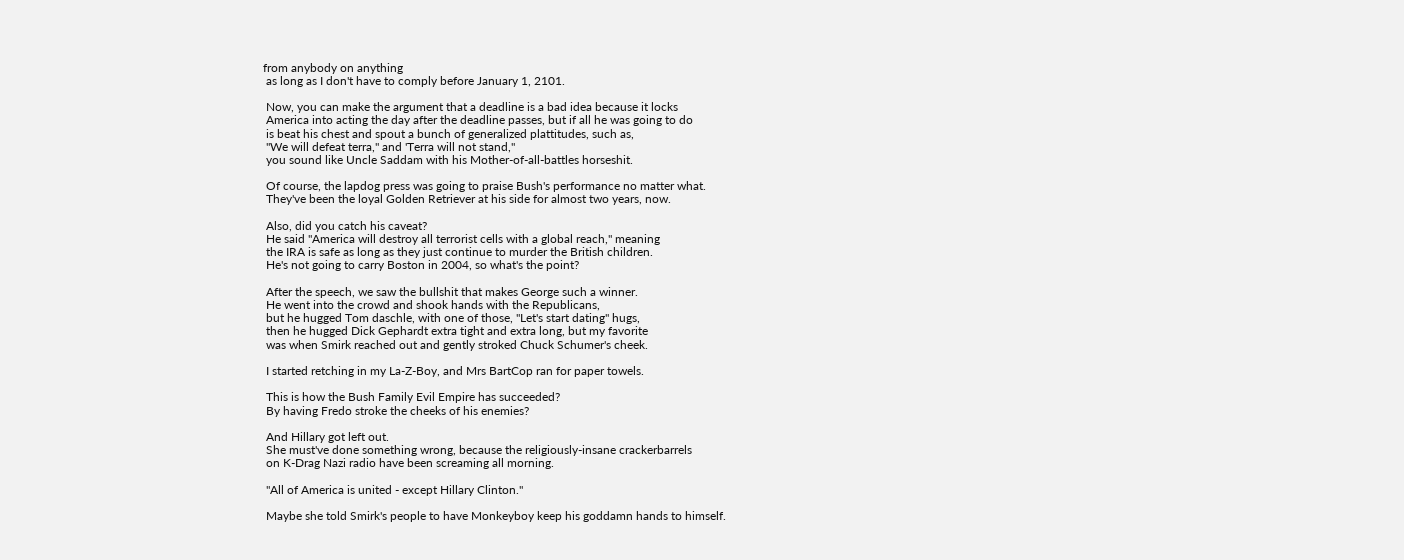from anybody on anything
 as long as I don't have to comply before January 1, 2101.

 Now, you can make the argument that a deadline is a bad idea because it locks
 America into acting the day after the deadline passes, but if all he was going to do
 is beat his chest and spout a bunch of generalized plattitudes, such as,
 "We will defeat terra," and 'Terra will not stand,"
 you sound like Uncle Saddam with his Mother-of-all-battles horseshit.

 Of course, the lapdog press was going to praise Bush's performance no matter what.
 They've been the loyal Golden Retriever at his side for almost two years, now.

 Also, did you catch his caveat?
 He said "America will destroy all terrorist cells with a global reach," meaning
 the IRA is safe as long as they just continue to murder the British children.
 He's not going to carry Boston in 2004, so what's the point?

 After the speech, we saw the bullshit that makes George such a winner.
 He went into the crowd and shook hands with the Republicans,
 but he hugged Tom daschle, with one of those, "Let's start dating" hugs,
 then he hugged Dick Gephardt extra tight and extra long, but my favorite
 was when Smirk reached out and gently stroked Chuck Schumer's cheek.

 I started retching in my La-Z-Boy, and Mrs BartCop ran for paper towels.

 This is how the Bush Family Evil Empire has succeeded?
 By having Fredo stroke the cheeks of his enemies?

 And Hillary got left out.
 She must've done something wrong, because the religiously-insane crackerbarrels
 on K-Drag Nazi radio have been screaming all morning.

 "All of America is united - except Hillary Clinton."

 Maybe she told Smirk's people to have Monkeyboy keep his goddamn hands to himself.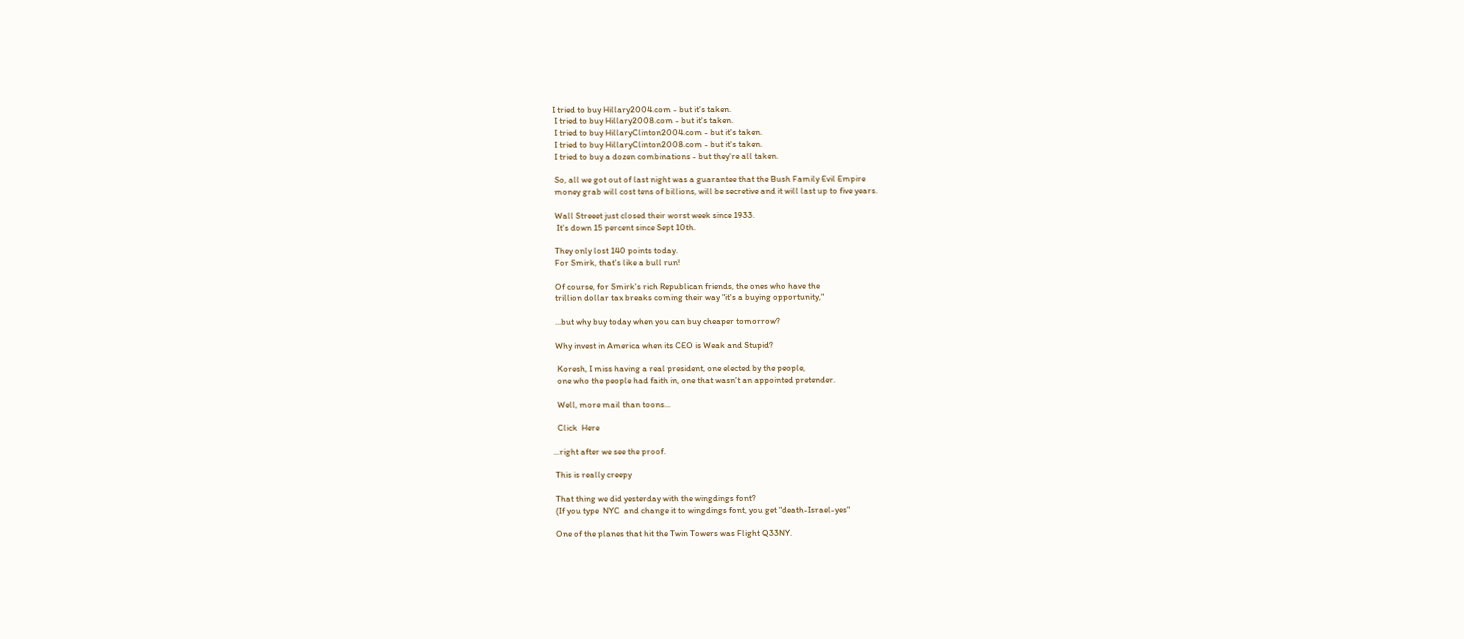I tried to buy Hillary2004.com - but it's taken.
 I tried to buy Hillary2008.com - but it's taken.
 I tried to buy HillaryClinton2004.com - but it's taken.
 I tried to buy HillaryClinton2008.com - but it's taken.
 I tried to buy a dozen combinations - but they're all taken.

 So, all we got out of last night was a guarantee that the Bush Family Evil Empire
 money grab will cost tens of billions, will be secretive and it will last up to five years.

 Wall Streeet just closed their worst week since 1933.
  It's down 15 percent since Sept 10th.

 They only lost 140 points today.
 For Smirk, that's like a bull run!

 Of course, for Smirk's rich Republican friends, the ones who have the
 trillion dollar tax breaks coming their way "it's a buying opportunity,"

 ...but why buy today when you can buy cheaper tomorrow?

 Why invest in America when its CEO is Weak and Stupid?

  Koresh, I miss having a real president, one elected by the people,
  one who the people had faith in, one that wasn't an appointed pretender.

  Well, more mail than toons...

  Click  Here

...right after we see the proof.

 This is really creepy

 That thing we did yesterday with the wingdings font?
 (If you type  NYC  and change it to wingdings font, you get "death-Israel-yes"

 One of the planes that hit the Twin Towers was Flight Q33NY.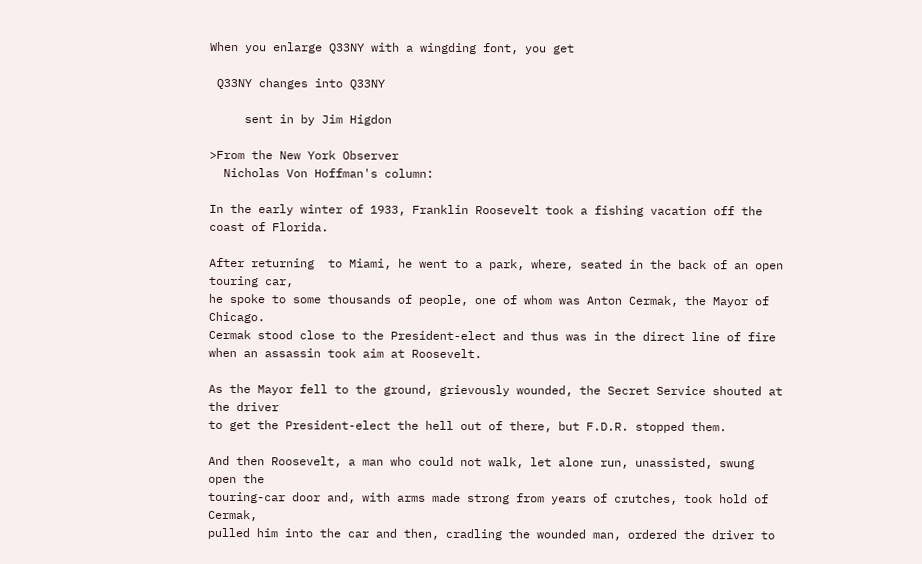When you enlarge Q33NY with a wingding font, you get

 Q33NY changes into Q33NY

     sent in by Jim Higdon

>From the New York Observer
  Nicholas Von Hoffman's column:

In the early winter of 1933, Franklin Roosevelt took a fishing vacation off the coast of Florida.

After returning  to Miami, he went to a park, where, seated in the back of an open touring car,
he spoke to some thousands of people, one of whom was Anton Cermak, the Mayor of Chicago.
Cermak stood close to the President-elect and thus was in the direct line of fire
when an assassin took aim at Roosevelt.

As the Mayor fell to the ground, grievously wounded, the Secret Service shouted at the driver
to get the President-elect the hell out of there, but F.D.R. stopped them.

And then Roosevelt, a man who could not walk, let alone run, unassisted, swung open the
touring-car door and, with arms made strong from years of crutches, took hold of Cermak,
pulled him into the car and then, cradling the wounded man, ordered the driver to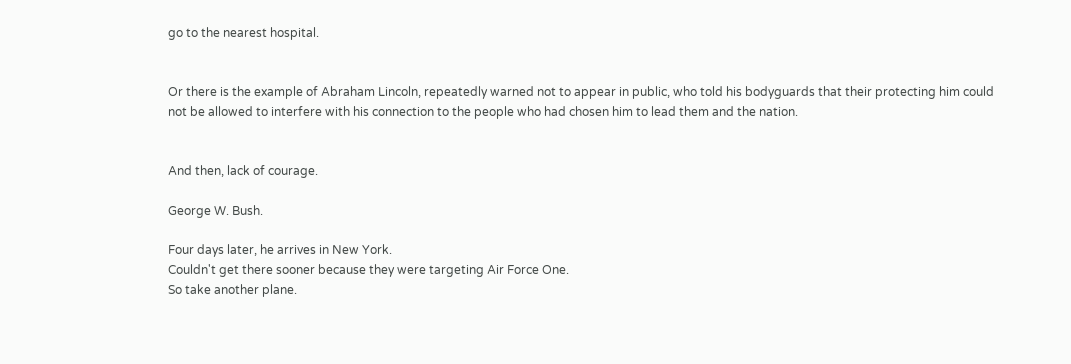go to the nearest hospital.


Or there is the example of Abraham Lincoln, repeatedly warned not to appear in public, who told his bodyguards that their protecting him could not be allowed to interfere with his connection to the people who had chosen him to lead them and the nation.


And then, lack of courage.

George W. Bush.

Four days later, he arrives in New York.
Couldn't get there sooner because they were targeting Air Force One.
So take another plane.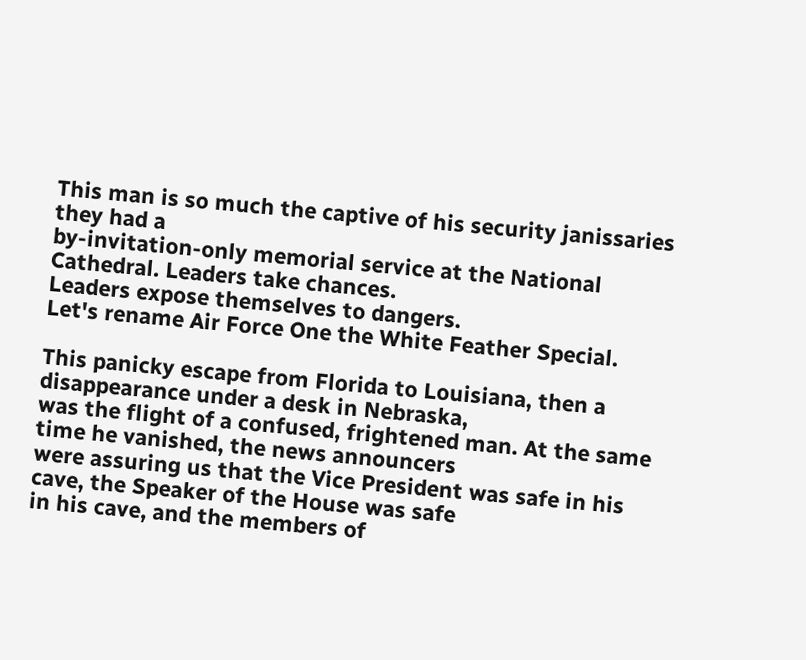This man is so much the captive of his security janissaries they had a
by-invitation-only memorial service at the National Cathedral. Leaders take chances.
Leaders expose themselves to dangers.
Let's rename Air Force One the White Feather Special.

This panicky escape from Florida to Louisiana, then a disappearance under a desk in Nebraska,
was the flight of a confused, frightened man. At the same time he vanished, the news announcers
were assuring us that the Vice President was safe in his cave, the Speaker of the House was safe
in his cave, and the members of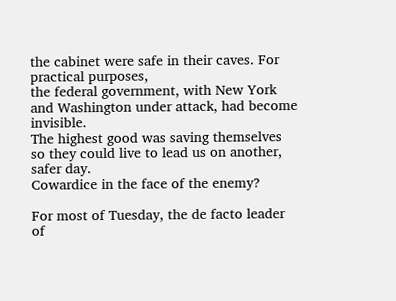the cabinet were safe in their caves. For practical purposes,
the federal government, with New York and Washington under attack, had become invisible.
The highest good was saving themselves so they could live to lead us on another, safer day.
Cowardice in the face of the enemy?

For most of Tuesday, the de facto leader of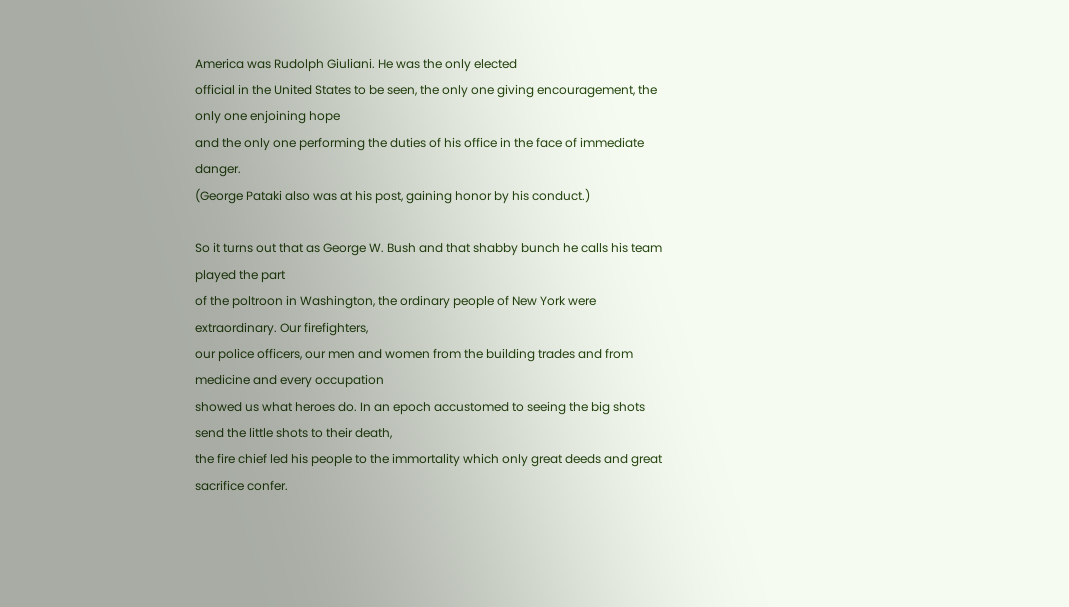America was Rudolph Giuliani. He was the only elected
official in the United States to be seen, the only one giving encouragement, the only one enjoining hope
and the only one performing the duties of his office in the face of immediate danger.
(George Pataki also was at his post, gaining honor by his conduct.)

So it turns out that as George W. Bush and that shabby bunch he calls his team played the part
of the poltroon in Washington, the ordinary people of New York were extraordinary. Our firefighters,
our police officers, our men and women from the building trades and from medicine and every occupation
showed us what heroes do. In an epoch accustomed to seeing the big shots send the little shots to their death,
the fire chief led his people to the immortality which only great deeds and great sacrifice confer.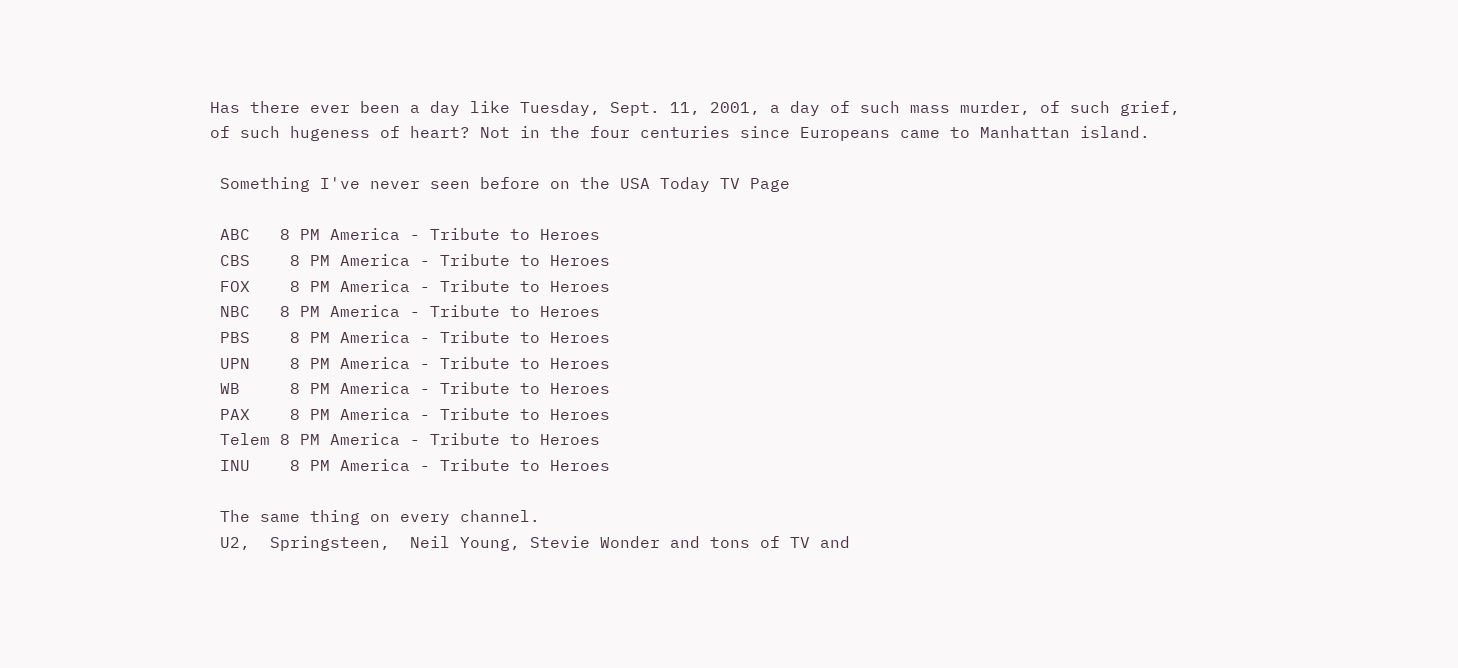Has there ever been a day like Tuesday, Sept. 11, 2001, a day of such mass murder, of such grief,
of such hugeness of heart? Not in the four centuries since Europeans came to Manhattan island.

 Something I've never seen before on the USA Today TV Page

 ABC   8 PM America - Tribute to Heroes
 CBS    8 PM America - Tribute to Heroes
 FOX    8 PM America - Tribute to Heroes
 NBC   8 PM America - Tribute to Heroes
 PBS    8 PM America - Tribute to Heroes
 UPN    8 PM America - Tribute to Heroes
 WB     8 PM America - Tribute to Heroes
 PAX    8 PM America - Tribute to Heroes
 Telem 8 PM America - Tribute to Heroes
 INU    8 PM America - Tribute to Heroes

 The same thing on every channel.
 U2,  Springsteen,  Neil Young, Stevie Wonder and tons of TV and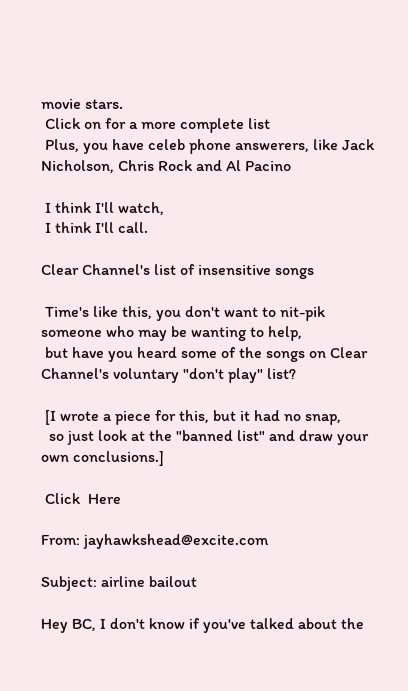movie stars.
 Click on for a more complete list
 Plus, you have celeb phone answerers, like Jack Nicholson, Chris Rock and Al Pacino

 I think I'll watch,
 I think I'll call.

Clear Channel's list of insensitive songs

 Time's like this, you don't want to nit-pik someone who may be wanting to help,
 but have you heard some of the songs on Clear Channel's voluntary "don't play" list?

 [I wrote a piece for this, but it had no snap,
  so just look at the "banned list" and draw your own conclusions.]

 Click  Here

From: jayhawkshead@excite.com

Subject: airline bailout

Hey BC, I don't know if you've talked about the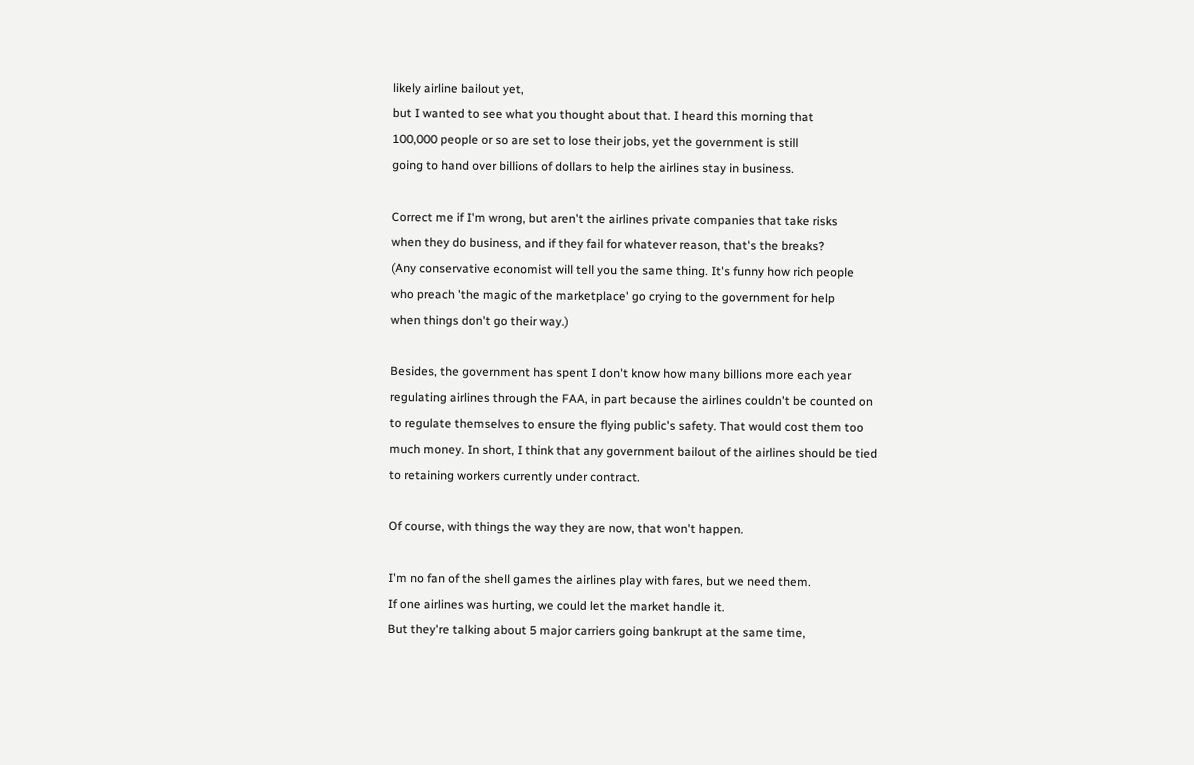likely airline bailout yet,
but I wanted to see what you thought about that. I heard this morning that
100,000 people or so are set to lose their jobs, yet the government is still
going to hand over billions of dollars to help the airlines stay in business.

Correct me if I'm wrong, but aren't the airlines private companies that take risks
when they do business, and if they fail for whatever reason, that's the breaks?
(Any conservative economist will tell you the same thing. It's funny how rich people
who preach 'the magic of the marketplace' go crying to the government for help
when things don't go their way.)

Besides, the government has spent I don't know how many billions more each year
regulating airlines through the FAA, in part because the airlines couldn't be counted on
to regulate themselves to ensure the flying public's safety. That would cost them too
much money. In short, I think that any government bailout of the airlines should be tied
to retaining workers currently under contract.

Of course, with things the way they are now, that won't happen.

I'm no fan of the shell games the airlines play with fares, but we need them.
If one airlines was hurting, we could let the market handle it.
But they're talking about 5 major carriers going bankrupt at the same time,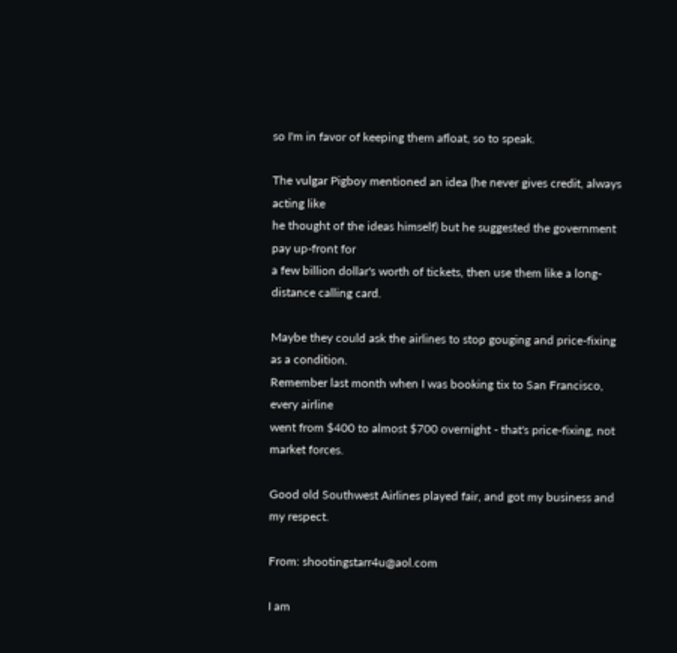so I'm in favor of keeping them afloat, so to speak.

The vulgar Pigboy mentioned an idea (he never gives credit, always acting like
he thought of the ideas himself) but he suggested the government pay up-front for
a few billion dollar's worth of tickets, then use them like a long-distance calling card.

Maybe they could ask the airlines to stop gouging and price-fixing as a condition.
Remember last month when I was booking tix to San Francisco, every airline
went from $400 to almost $700 overnight - that's price-fixing, not market forces.

Good old Southwest Airlines played fair, and got my business and my respect.

From: shootingstarr4u@aol.com

I am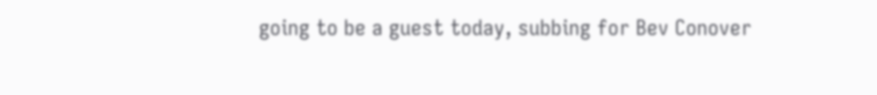going to be a guest today, subbing for Bev Conover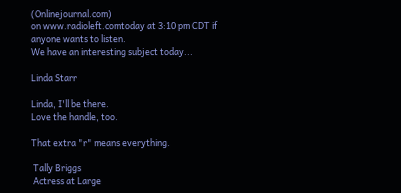(Onlinejournal.com)
on www.radioleft.comtoday at 3:10 pm CDT if anyone wants to listen.
We have an interesting subject today...

Linda Starr

Linda, I'll be there.
Love the handle, too.

That extra "r" means everything.

 Tally Briggs
 Actress at Large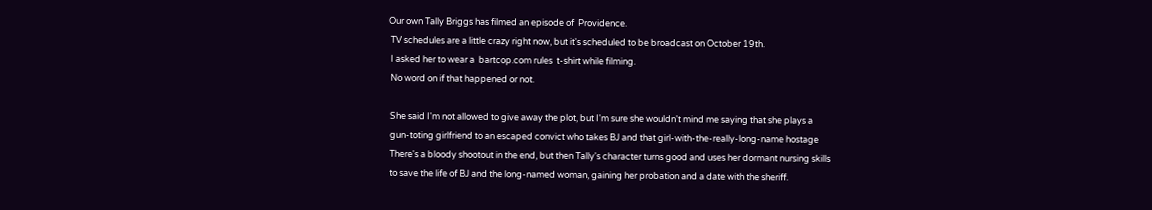Our own Tally Briggs has filmed an episode of  Providence.
 TV schedules are a little crazy right now, but it's scheduled to be broadcast on October 19th.
 I asked her to wear a  bartcop.com rules  t-shirt while filming.
 No word on if that happened or not.

 She said I'm not allowed to give away the plot, but I'm sure she wouldn't mind me saying that she plays a
 gun-toting girlfriend to an escaped convict who takes BJ and that girl-with-the-really-long-name hostage
 There's a bloody shootout in the end, but then Tally's character turns good and uses her dormant nursing skills
 to save the life of BJ and the long-named woman, gaining her probation and a date with the sheriff.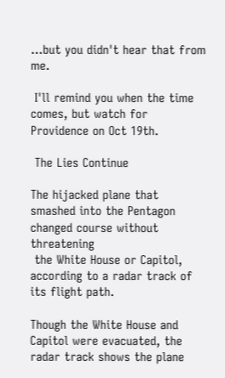...but you didn't hear that from me.

 I'll remind you when the time comes, but watch for Providence on Oct 19th.

 The Lies Continue

The hijacked plane that smashed into the Pentagon changed course without threatening
 the White House or Capitol, according to a radar track of its flight path.

Though the White House and Capitol were evacuated, the radar track shows the plane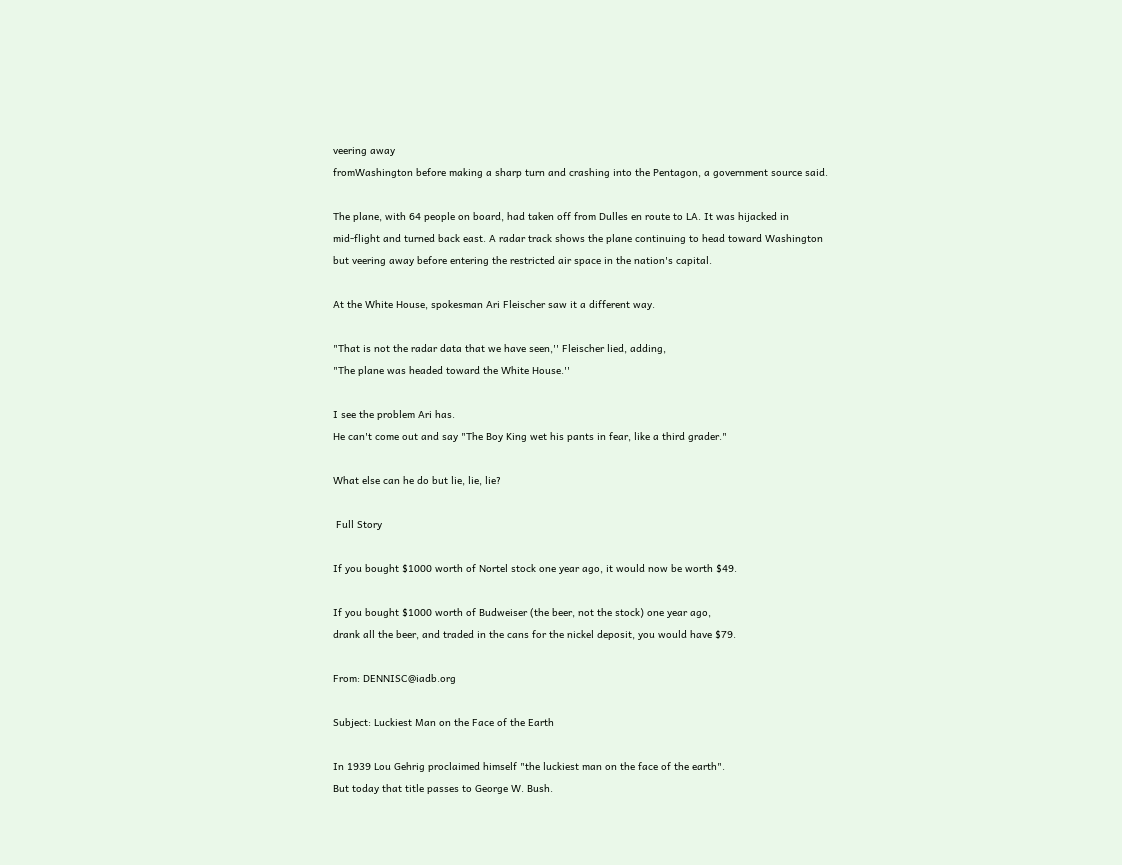veering away
fromWashington before making a sharp turn and crashing into the Pentagon, a government source said.

The plane, with 64 people on board, had taken off from Dulles en route to LA. It was hijacked in
mid-flight and turned back east. A radar track shows the plane continuing to head toward Washington
but veering away before entering the restricted air space in the nation's capital.

At the White House, spokesman Ari Fleischer saw it a different way.

"That is not the radar data that we have seen,'' Fleischer lied, adding,
"The plane was headed toward the White House.''

I see the problem Ari has.
He can't come out and say "The Boy King wet his pants in fear, like a third grader."

What else can he do but lie, lie, lie?

 Full Story

If you bought $1000 worth of Nortel stock one year ago, it would now be worth $49.

If you bought $1000 worth of Budweiser (the beer, not the stock) one year ago,
drank all the beer, and traded in the cans for the nickel deposit, you would have $79.

From: DENNISC@iadb.org

Subject: Luckiest Man on the Face of the Earth

In 1939 Lou Gehrig proclaimed himself "the luckiest man on the face of the earth".
But today that title passes to George W. Bush.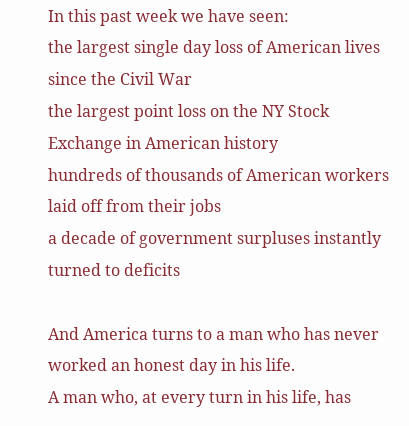In this past week we have seen:
the largest single day loss of American lives since the Civil War
the largest point loss on the NY Stock Exchange in American history
hundreds of thousands of American workers laid off from their jobs
a decade of government surpluses instantly turned to deficits

And America turns to a man who has never worked an honest day in his life.
A man who, at every turn in his life, has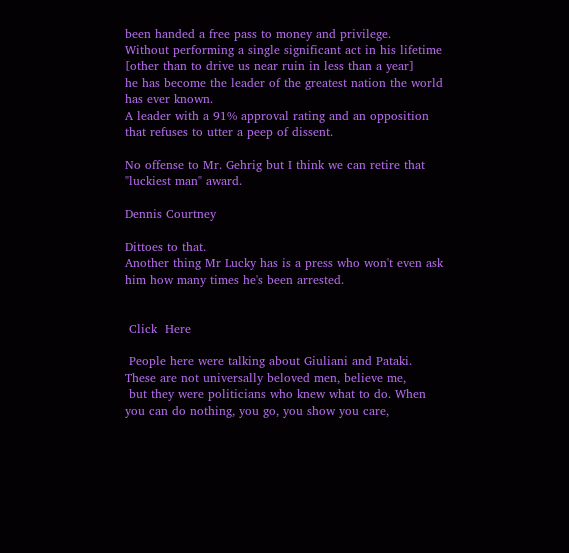been handed a free pass to money and privilege.
Without performing a single significant act in his lifetime [other than to drive us near ruin in less than a year]
he has become the leader of the greatest nation the world has ever known.
A leader with a 91% approval rating and an opposition that refuses to utter a peep of dissent.

No offense to Mr. Gehrig but I think we can retire that "luckiest man" award.

Dennis Courtney

Dittoes to that.
Another thing Mr Lucky has is a press who won't even ask him how many times he's been arrested.


 Click  Here

 People here were talking about Giuliani and Pataki.  These are not universally beloved men, believe me,
 but they were politicians who knew what to do. When you can do nothing, you go, you show you care,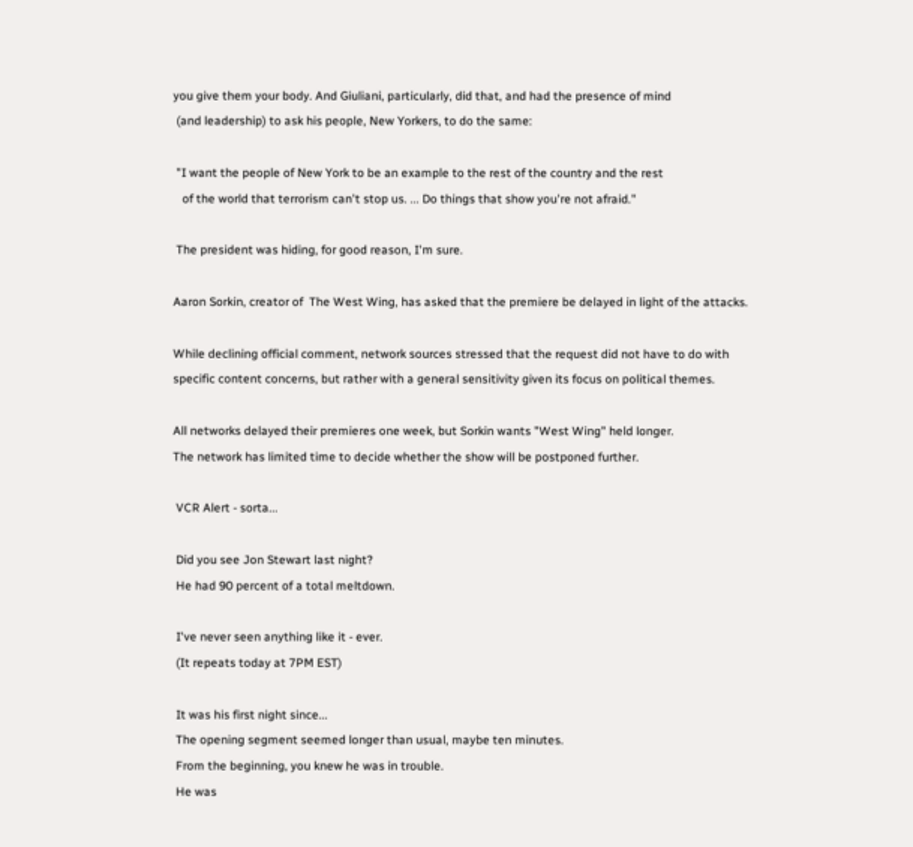you give them your body. And Giuliani, particularly, did that, and had the presence of mind
 (and leadership) to ask his people, New Yorkers, to do the same:

 "I want the people of New York to be an example to the rest of the country and the rest
   of the world that terrorism can't stop us. ... Do things that show you're not afraid."

 The president was hiding, for good reason, I'm sure.

Aaron Sorkin, creator of  The West Wing, has asked that the premiere be delayed in light of the attacks.

While declining official comment, network sources stressed that the request did not have to do with
specific content concerns, but rather with a general sensitivity given its focus on political themes.

All networks delayed their premieres one week, but Sorkin wants "West Wing" held longer.
The network has limited time to decide whether the show will be postponed further.

 VCR Alert - sorta...

 Did you see Jon Stewart last night?
 He had 90 percent of a total meltdown.

 I've never seen anything like it - ever.
 (It repeats today at 7PM EST)

 It was his first night since...
 The opening segment seemed longer than usual, maybe ten minutes.
 From the beginning, you knew he was in trouble.
 He was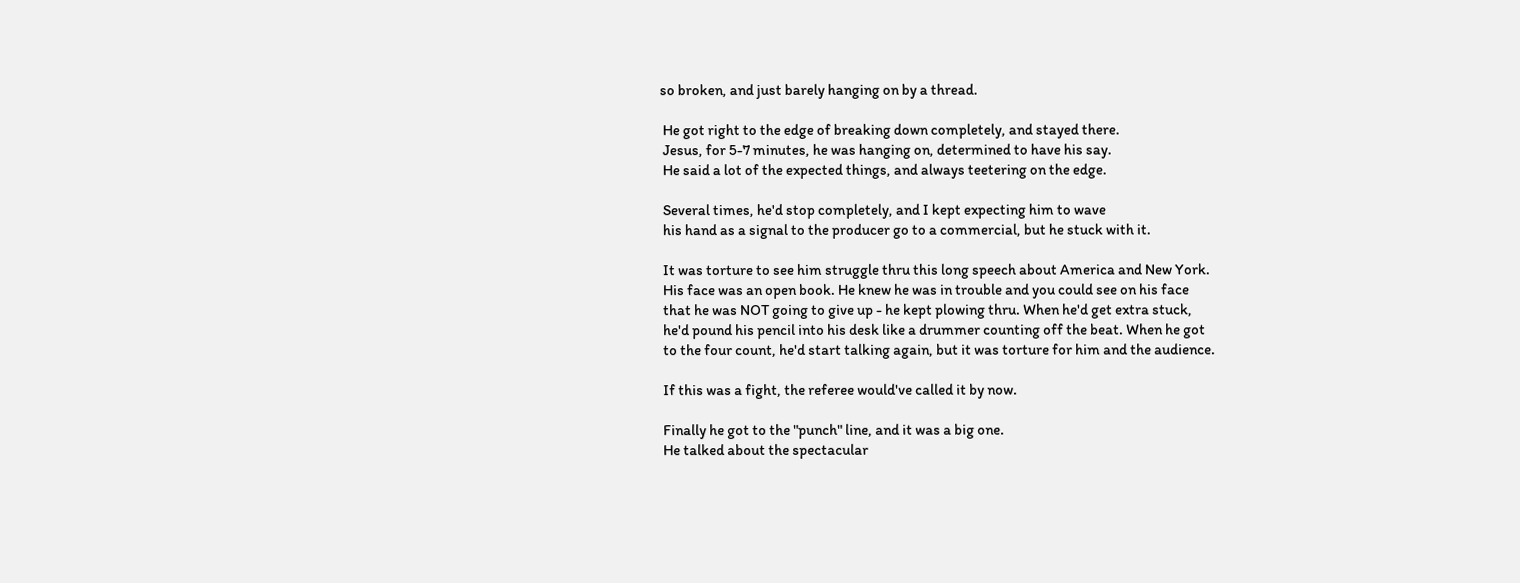so broken, and just barely hanging on by a thread.

 He got right to the edge of breaking down completely, and stayed there.
 Jesus, for 5-7 minutes, he was hanging on, determined to have his say.
 He said a lot of the expected things, and always teetering on the edge.

 Several times, he'd stop completely, and I kept expecting him to wave
 his hand as a signal to the producer go to a commercial, but he stuck with it.

 It was torture to see him struggle thru this long speech about America and New York.
 His face was an open book. He knew he was in trouble and you could see on his face
 that he was NOT going to give up - he kept plowing thru. When he'd get extra stuck,
 he'd pound his pencil into his desk like a drummer counting off the beat. When he got
 to the four count, he'd start talking again, but it was torture for him and the audience.

 If this was a fight, the referee would've called it by now.

 Finally he got to the "punch" line, and it was a big one.
 He talked about the spectacular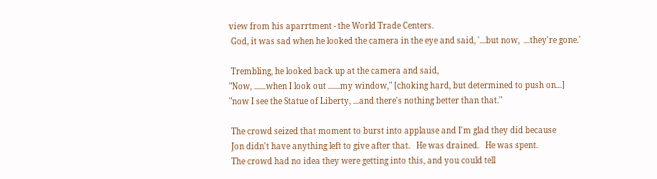view from his aparrtment - the World Trade Centers.
 God, it was sad when he looked the camera in the eye and said, '...but now,  ...they're gone.'

 Trembling, he looked back up at the camera and said,
"Now, ......when I look out ......my window," [choking hard, but determined to push on...]
"now I see the Statue of Liberty, ...and there's nothing better than that."

 The crowd seized that moment to burst into applause and I'm glad they did because
 Jon didn't have anything left to give after that.   He was drained.   He was spent.
 The crowd had no idea they were getting into this, and you could tell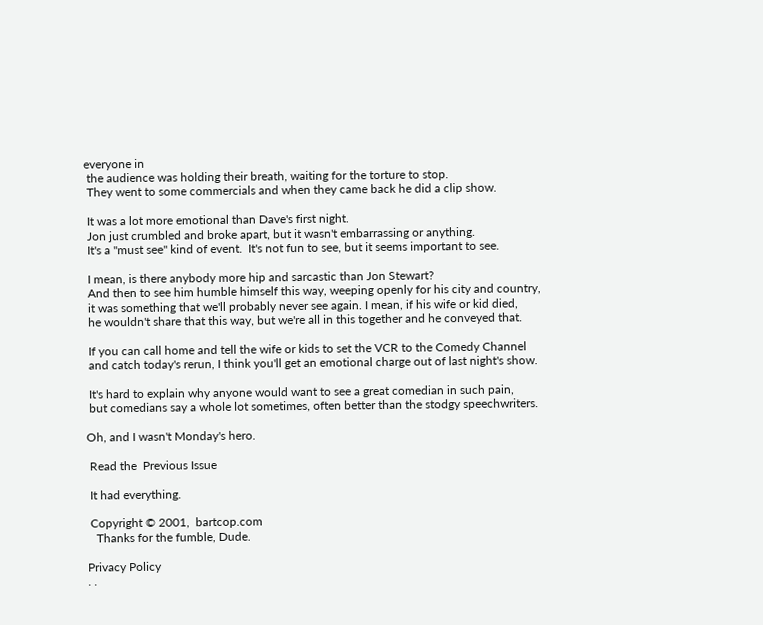everyone in
 the audience was holding their breath, waiting for the torture to stop.
 They went to some commercials and when they came back he did a clip show.

 It was a lot more emotional than Dave's first night.
 Jon just crumbled and broke apart, but it wasn't embarrassing or anything.
 It's a "must see" kind of event.  It's not fun to see, but it seems important to see.

 I mean, is there anybody more hip and sarcastic than Jon Stewart?
 And then to see him humble himself this way, weeping openly for his city and country,
 it was something that we'll probably never see again. I mean, if his wife or kid died,
 he wouldn't share that this way, but we're all in this together and he conveyed that.

 If you can call home and tell the wife or kids to set the VCR to the Comedy Channel
 and catch today's rerun, I think you'll get an emotional charge out of last night's show.

 It's hard to explain why anyone would want to see a great comedian in such pain,
 but comedians say a whole lot sometimes, often better than the stodgy speechwriters.

Oh, and I wasn't Monday's hero.

 Read the  Previous Issue

 It had everything.

 Copyright © 2001,  bartcop.com
   Thanks for the fumble, Dude.

Privacy Policy
. .